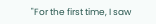"For the first time, I saw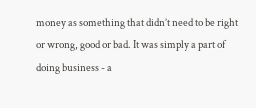money as something that didn’t need to be right or wrong, good or bad. It was simply a part of doing business - a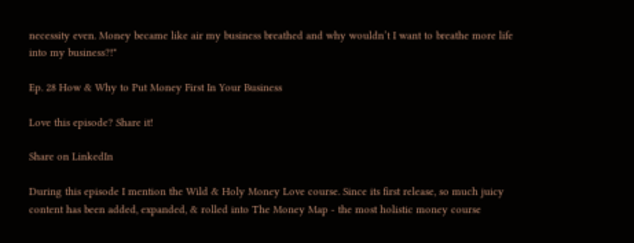necessity even. Money became like air my business breathed and why wouldn’t I want to breathe more life into my business?!"

Ep. 28 How & Why to Put Money First In Your Business

Love this episode? Share it!

Share on LinkedIn

During this episode I mention the Wild & Holy Money Love course. Since its first release, so much juicy content has been added, expanded, & rolled into The Money Map - the most holistic money course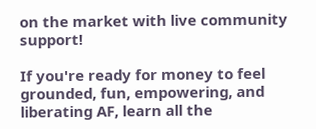on the market with live community support!

If you're ready for money to feel grounded, fun, empowering, and liberating AF, learn all the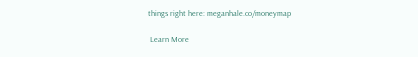things right here: meganhale.co/moneymap

 Learn More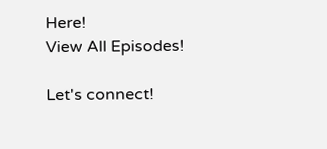Here!
View All Episodes!

Let's connect!